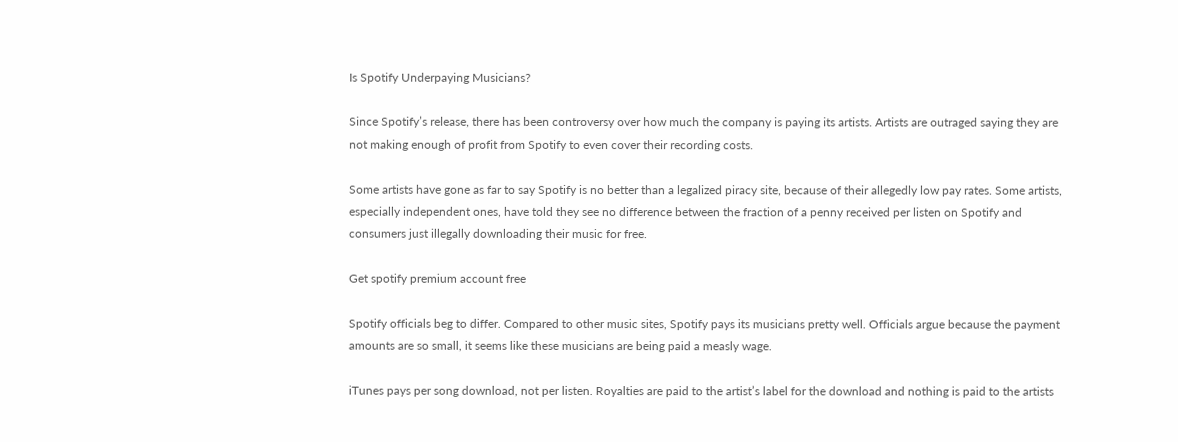Is Spotify Underpaying Musicians?

Since Spotify’s release, there has been controversy over how much the company is paying its artists. Artists are outraged saying they are not making enough of profit from Spotify to even cover their recording costs.

Some artists have gone as far to say Spotify is no better than a legalized piracy site, because of their allegedly low pay rates. Some artists, especially independent ones, have told they see no difference between the fraction of a penny received per listen on Spotify and consumers just illegally downloading their music for free.

Get spotify premium account free

Spotify officials beg to differ. Compared to other music sites, Spotify pays its musicians pretty well. Officials argue because the payment amounts are so small, it seems like these musicians are being paid a measly wage.

iTunes pays per song download, not per listen. Royalties are paid to the artist’s label for the download and nothing is paid to the artists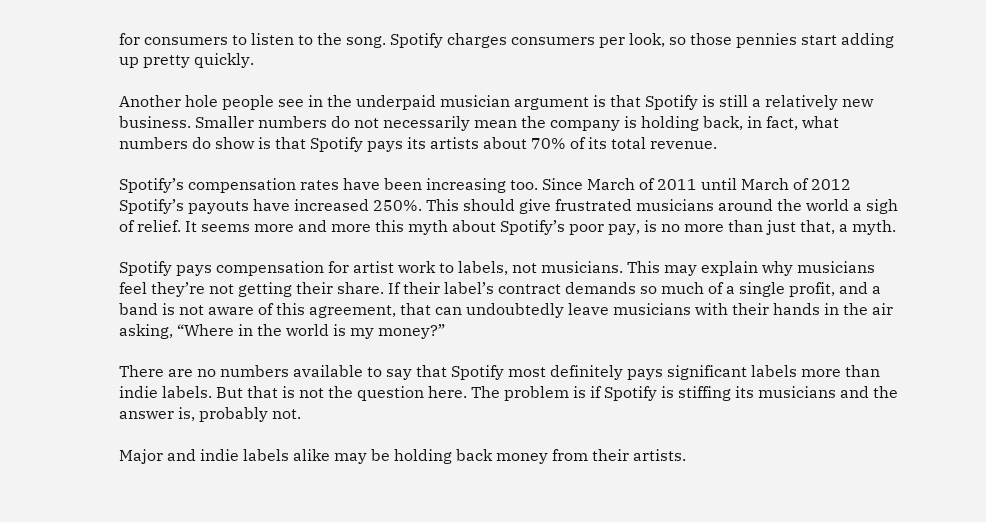for consumers to listen to the song. Spotify charges consumers per look, so those pennies start adding up pretty quickly.

Another hole people see in the underpaid musician argument is that Spotify is still a relatively new business. Smaller numbers do not necessarily mean the company is holding back, in fact, what numbers do show is that Spotify pays its artists about 70% of its total revenue.

Spotify’s compensation rates have been increasing too. Since March of 2011 until March of 2012 Spotify’s payouts have increased 250%. This should give frustrated musicians around the world a sigh of relief. It seems more and more this myth about Spotify’s poor pay, is no more than just that, a myth.

Spotify pays compensation for artist work to labels, not musicians. This may explain why musicians feel they’re not getting their share. If their label’s contract demands so much of a single profit, and a band is not aware of this agreement, that can undoubtedly leave musicians with their hands in the air asking, “Where in the world is my money?”

There are no numbers available to say that Spotify most definitely pays significant labels more than indie labels. But that is not the question here. The problem is if Spotify is stiffing its musicians and the answer is, probably not.

Major and indie labels alike may be holding back money from their artists.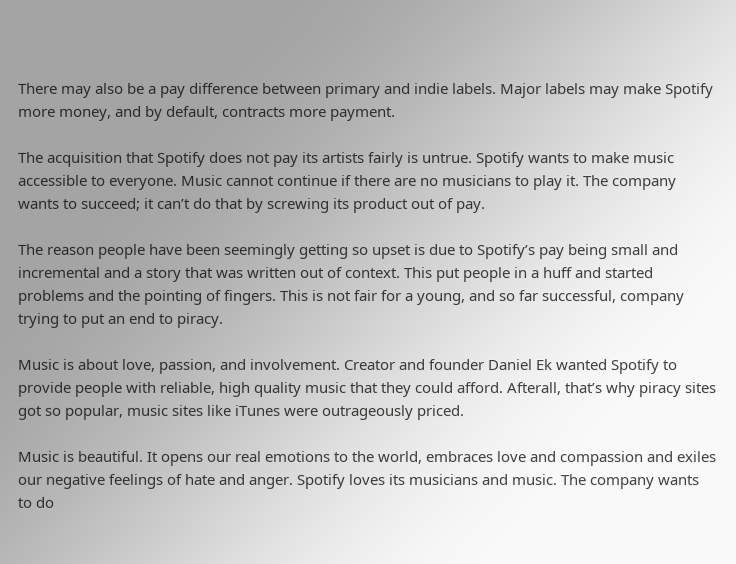There may also be a pay difference between primary and indie labels. Major labels may make Spotify more money, and by default, contracts more payment.

The acquisition that Spotify does not pay its artists fairly is untrue. Spotify wants to make music accessible to everyone. Music cannot continue if there are no musicians to play it. The company wants to succeed; it can’t do that by screwing its product out of pay.

The reason people have been seemingly getting so upset is due to Spotify’s pay being small and incremental and a story that was written out of context. This put people in a huff and started problems and the pointing of fingers. This is not fair for a young, and so far successful, company trying to put an end to piracy.

Music is about love, passion, and involvement. Creator and founder Daniel Ek wanted Spotify to provide people with reliable, high quality music that they could afford. Afterall, that’s why piracy sites got so popular, music sites like iTunes were outrageously priced.

Music is beautiful. It opens our real emotions to the world, embraces love and compassion and exiles our negative feelings of hate and anger. Spotify loves its musicians and music. The company wants to do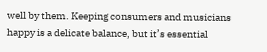well by them. Keeping consumers and musicians happy is a delicate balance, but it’s essential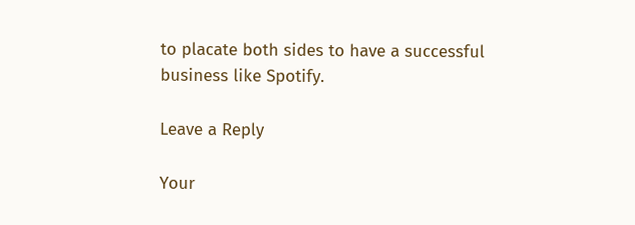to placate both sides to have a successful business like Spotify.

Leave a Reply

Your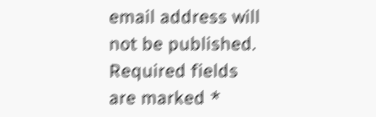email address will not be published. Required fields are marked *